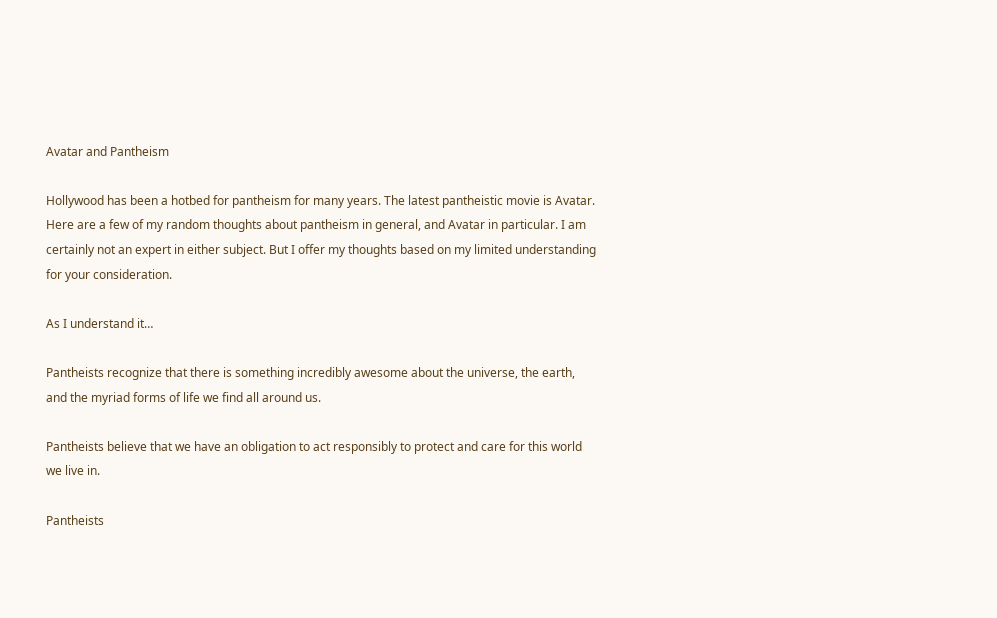Avatar and Pantheism

Hollywood has been a hotbed for pantheism for many years. The latest pantheistic movie is Avatar. Here are a few of my random thoughts about pantheism in general, and Avatar in particular. I am certainly not an expert in either subject. But I offer my thoughts based on my limited understanding for your consideration.

As I understand it…

Pantheists recognize that there is something incredibly awesome about the universe, the earth, and the myriad forms of life we find all around us.

Pantheists believe that we have an obligation to act responsibly to protect and care for this world we live in.

Pantheists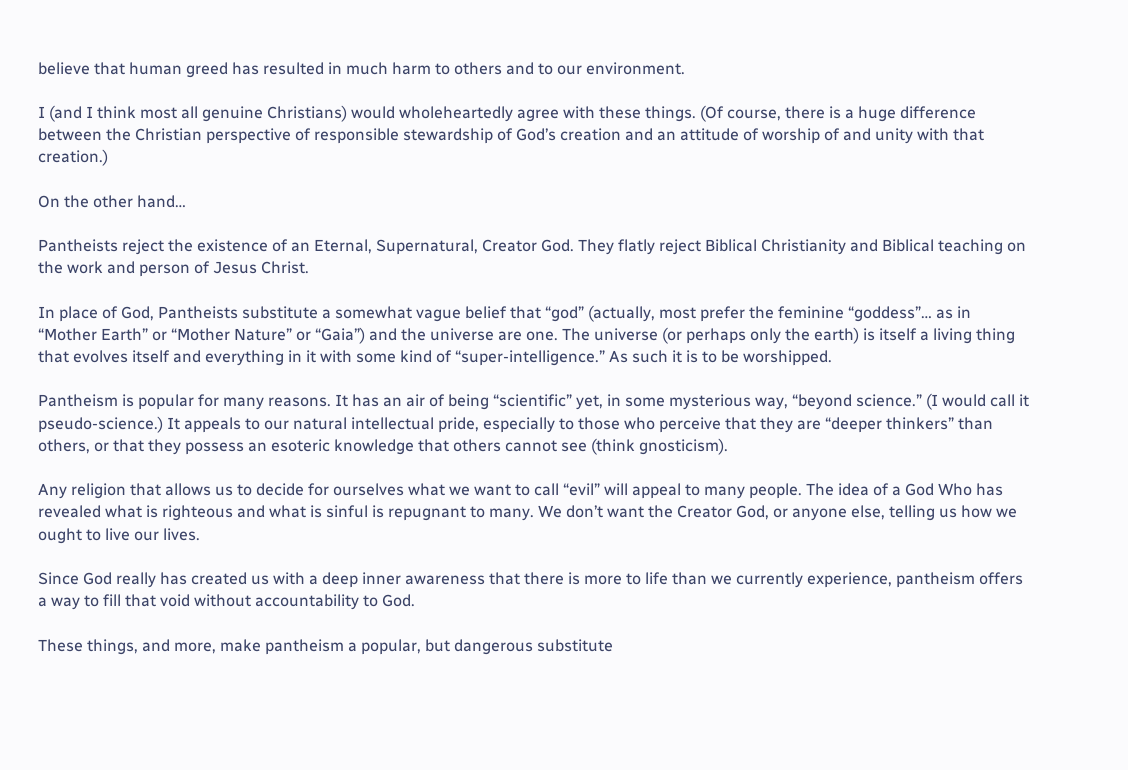believe that human greed has resulted in much harm to others and to our environment.

I (and I think most all genuine Christians) would wholeheartedly agree with these things. (Of course, there is a huge difference between the Christian perspective of responsible stewardship of God’s creation and an attitude of worship of and unity with that creation.)

On the other hand…

Pantheists reject the existence of an Eternal, Supernatural, Creator God. They flatly reject Biblical Christianity and Biblical teaching on the work and person of Jesus Christ.

In place of God, Pantheists substitute a somewhat vague belief that “god” (actually, most prefer the feminine “goddess”… as in “Mother Earth” or “Mother Nature” or “Gaia”) and the universe are one. The universe (or perhaps only the earth) is itself a living thing that evolves itself and everything in it with some kind of “super-intelligence.” As such it is to be worshipped.

Pantheism is popular for many reasons. It has an air of being “scientific” yet, in some mysterious way, “beyond science.” (I would call it pseudo-science.) It appeals to our natural intellectual pride, especially to those who perceive that they are “deeper thinkers” than others, or that they possess an esoteric knowledge that others cannot see (think gnosticism).

Any religion that allows us to decide for ourselves what we want to call “evil” will appeal to many people. The idea of a God Who has revealed what is righteous and what is sinful is repugnant to many. We don’t want the Creator God, or anyone else, telling us how we ought to live our lives.

Since God really has created us with a deep inner awareness that there is more to life than we currently experience, pantheism offers a way to fill that void without accountability to God.

These things, and more, make pantheism a popular, but dangerous substitute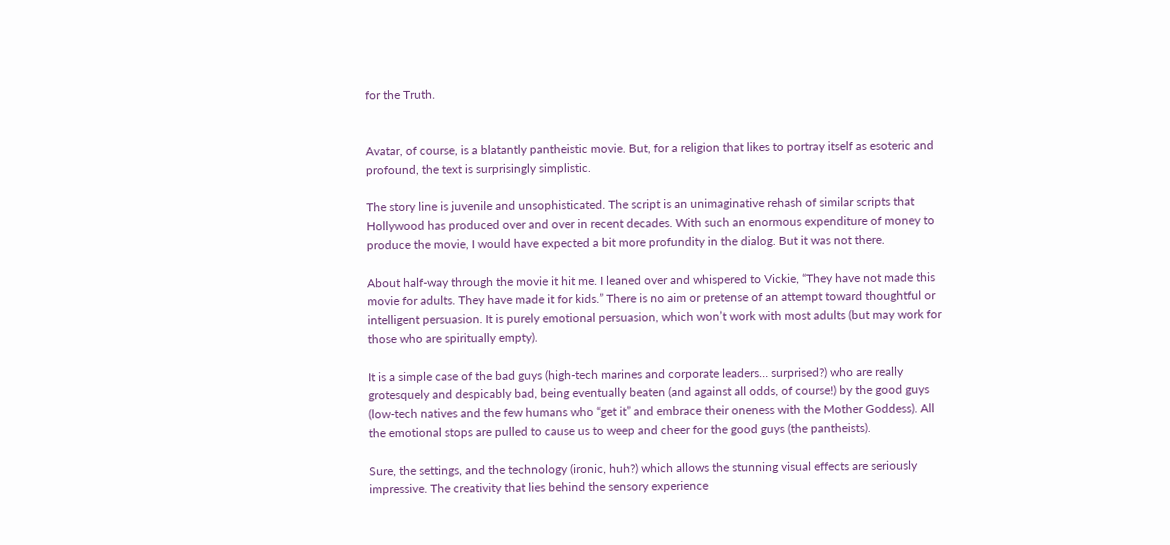for the Truth.


Avatar, of course, is a blatantly pantheistic movie. But, for a religion that likes to portray itself as esoteric and profound, the text is surprisingly simplistic.

The story line is juvenile and unsophisticated. The script is an unimaginative rehash of similar scripts that Hollywood has produced over and over in recent decades. With such an enormous expenditure of money to produce the movie, I would have expected a bit more profundity in the dialog. But it was not there.

About half-way through the movie it hit me. I leaned over and whispered to Vickie, “They have not made this movie for adults. They have made it for kids.” There is no aim or pretense of an attempt toward thoughtful or intelligent persuasion. It is purely emotional persuasion, which won’t work with most adults (but may work for those who are spiritually empty).

It is a simple case of the bad guys (high-tech marines and corporate leaders… surprised?) who are really grotesquely and despicably bad, being eventually beaten (and against all odds, of course!) by the good guys (low-tech natives and the few humans who “get it” and embrace their oneness with the Mother Goddess). All the emotional stops are pulled to cause us to weep and cheer for the good guys (the pantheists).

Sure, the settings, and the technology (ironic, huh?) which allows the stunning visual effects are seriously impressive. The creativity that lies behind the sensory experience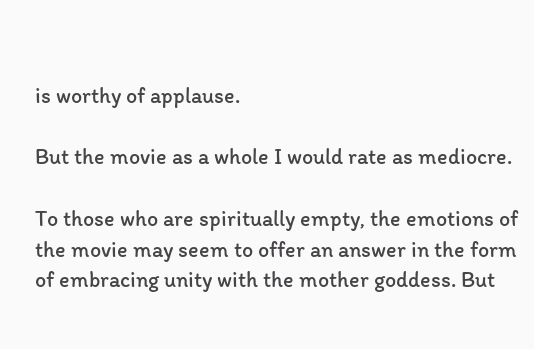is worthy of applause.

But the movie as a whole I would rate as mediocre.

To those who are spiritually empty, the emotions of the movie may seem to offer an answer in the form of embracing unity with the mother goddess. But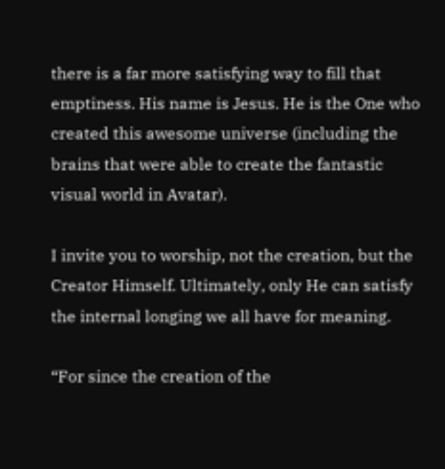there is a far more satisfying way to fill that emptiness. His name is Jesus. He is the One who created this awesome universe (including the brains that were able to create the fantastic visual world in Avatar).

I invite you to worship, not the creation, but the Creator Himself. Ultimately, only He can satisfy the internal longing we all have for meaning.

“For since the creation of the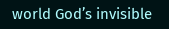world God’s invisible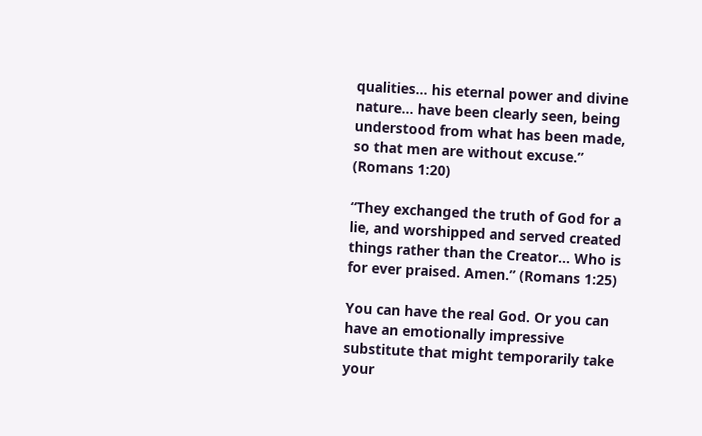qualities… his eternal power and divine nature… have been clearly seen, being understood from what has been made, so that men are without excuse.” (Romans 1:20)

“They exchanged the truth of God for a lie, and worshipped and served created things rather than the Creator… Who is for ever praised. Amen.” (Romans 1:25)

You can have the real God. Or you can have an emotionally impressive substitute that might temporarily take your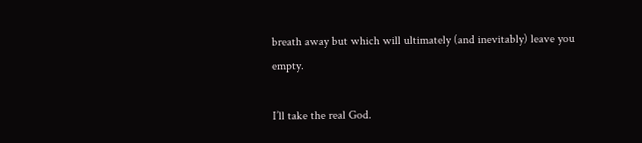breath away but which will ultimately (and inevitably) leave you empty.

I’ll take the real God.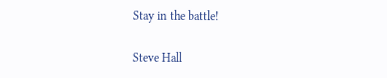Stay in the battle!

Steve Hall